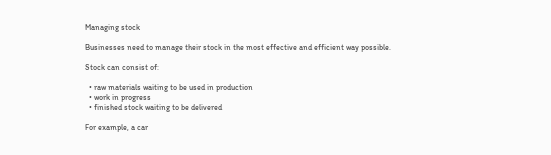Managing stock

Businesses need to manage their stock in the most effective and efficient way possible.

Stock can consist of:

  • raw materials waiting to be used in production
  • work in progress
  • finished stock waiting to be delivered

For example, a car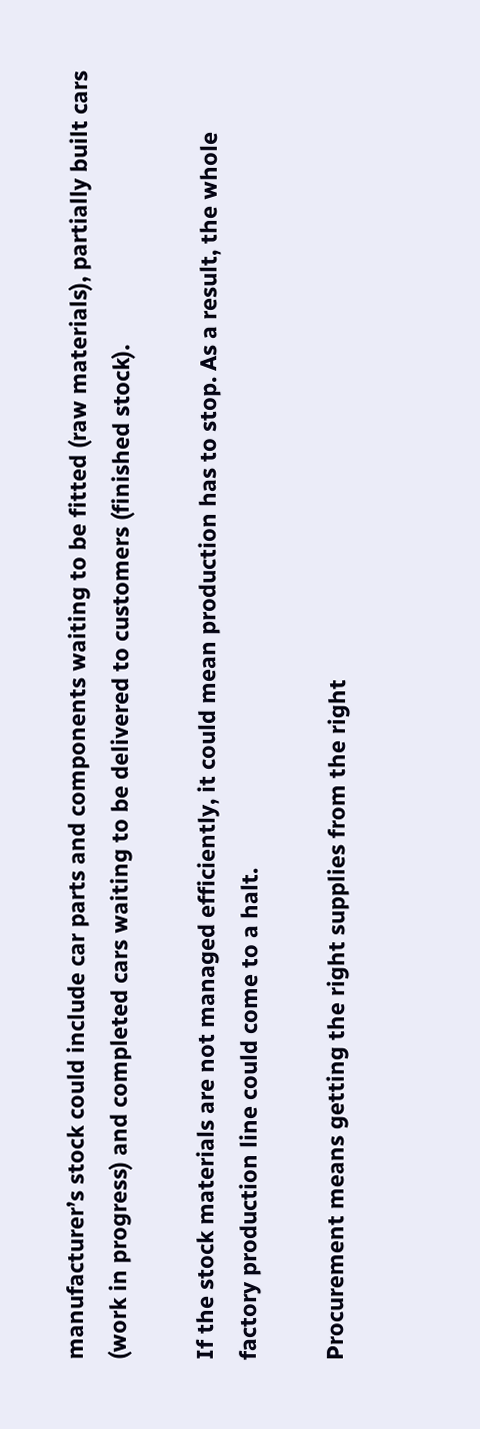manufacturer’s stock could include car parts and components waiting to be fitted (raw materials), partially built cars (work in progress) and completed cars waiting to be delivered to customers (finished stock).

If the stock materials are not managed efficiently, it could mean production has to stop. As a result, the whole factory production line could come to a halt.

Procurement means getting the right supplies from the right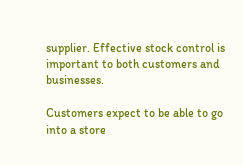supplier. Effective stock control is important to both customers and businesses.

Customers expect to be able to go into a store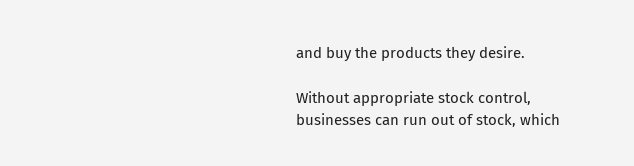and buy the products they desire.

Without appropriate stock control, businesses can run out of stock, which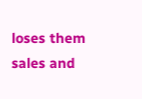loses them sales and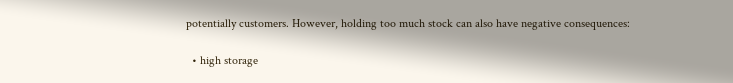potentially customers. However, holding too much stock can also have negative consequences:

  • high storage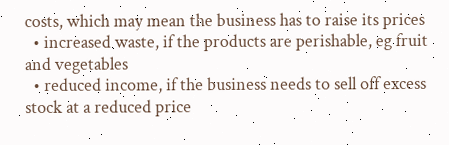costs, which may mean the business has to raise its prices
  • increased waste, if the products are perishable, eg fruit and vegetables
  • reduced income, if the business needs to sell off excess stock at a reduced price